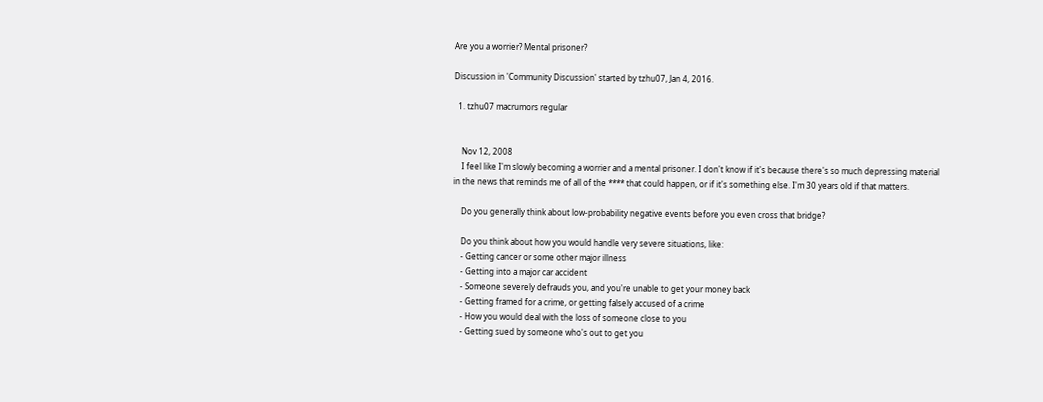Are you a worrier? Mental prisoner?

Discussion in 'Community Discussion' started by tzhu07, Jan 4, 2016.

  1. tzhu07 macrumors regular


    Nov 12, 2008
    I feel like I'm slowly becoming a worrier and a mental prisoner. I don't know if it's because there's so much depressing material in the news that reminds me of all of the **** that could happen, or if it's something else. I'm 30 years old if that matters.

    Do you generally think about low-probability negative events before you even cross that bridge?

    Do you think about how you would handle very severe situations, like:
    - Getting cancer or some other major illness
    - Getting into a major car accident
    - Someone severely defrauds you, and you're unable to get your money back
    - Getting framed for a crime, or getting falsely accused of a crime
    - How you would deal with the loss of someone close to you
    - Getting sued by someone who's out to get you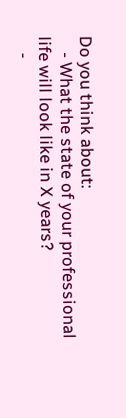Do you think about:
    - What the state of your professional life will look like in X years?
    -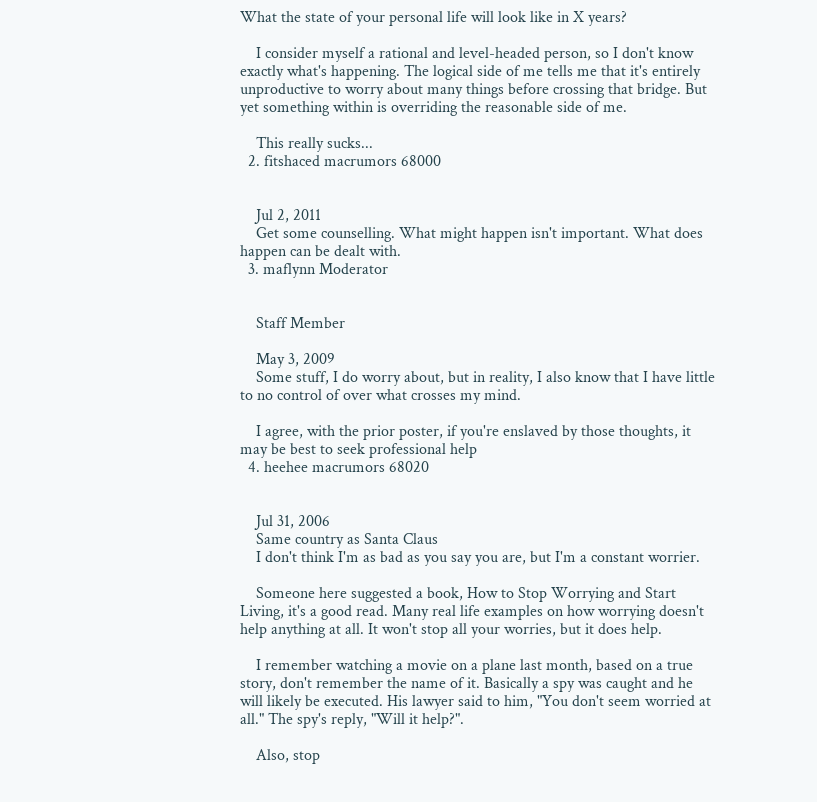What the state of your personal life will look like in X years?

    I consider myself a rational and level-headed person, so I don't know exactly what's happening. The logical side of me tells me that it's entirely unproductive to worry about many things before crossing that bridge. But yet something within is overriding the reasonable side of me.

    This really sucks...
  2. fitshaced macrumors 68000


    Jul 2, 2011
    Get some counselling. What might happen isn't important. What does happen can be dealt with.
  3. maflynn Moderator


    Staff Member

    May 3, 2009
    Some stuff, I do worry about, but in reality, I also know that I have little to no control of over what crosses my mind.

    I agree, with the prior poster, if you're enslaved by those thoughts, it may be best to seek professional help
  4. heehee macrumors 68020


    Jul 31, 2006
    Same country as Santa Claus
    I don't think I'm as bad as you say you are, but I'm a constant worrier.

    Someone here suggested a book, How to Stop Worrying and Start Living, it's a good read. Many real life examples on how worrying doesn't help anything at all. It won't stop all your worries, but it does help.

    I remember watching a movie on a plane last month, based on a true story, don't remember the name of it. Basically a spy was caught and he will likely be executed. His lawyer said to him, "You don't seem worried at all." The spy's reply, "Will it help?".

    Also, stop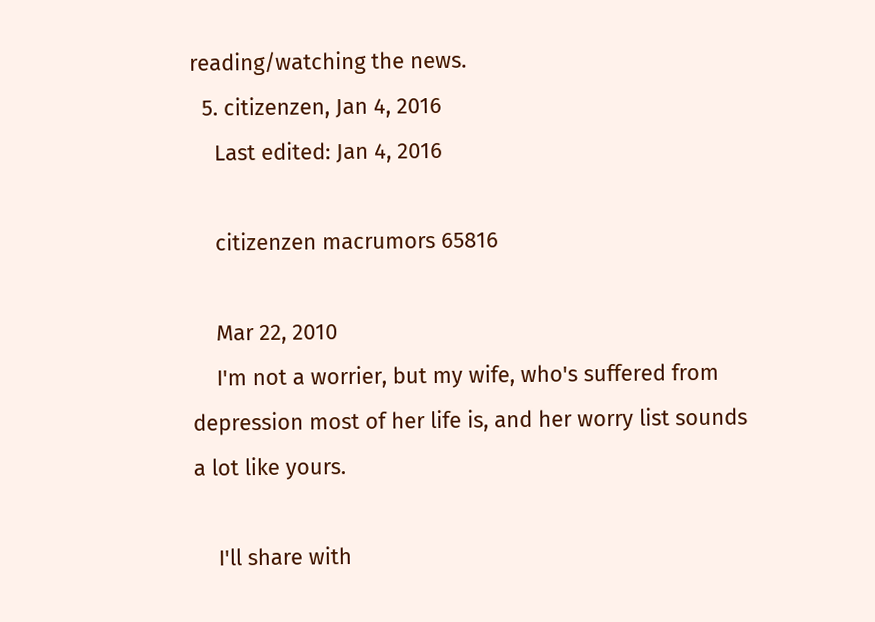reading/watching the news.
  5. citizenzen, Jan 4, 2016
    Last edited: Jan 4, 2016

    citizenzen macrumors 65816

    Mar 22, 2010
    I'm not a worrier, but my wife, who's suffered from depression most of her life is, and her worry list sounds a lot like yours.

    I'll share with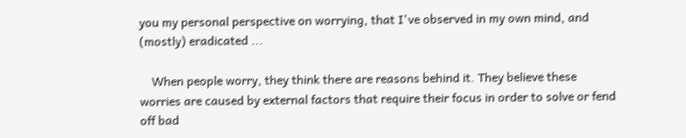you my personal perspective on worrying, that I've observed in my own mind, and (mostly) eradicated ...

    When people worry, they think there are reasons behind it. They believe these worries are caused by external factors that require their focus in order to solve or fend off bad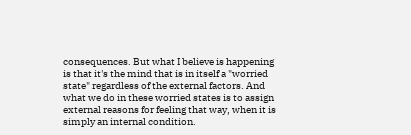consequences. But what I believe is happening is that it's the mind that is in itself a "worried state" regardless of the external factors. And what we do in these worried states is to assign external reasons for feeling that way, when it is simply an internal condition.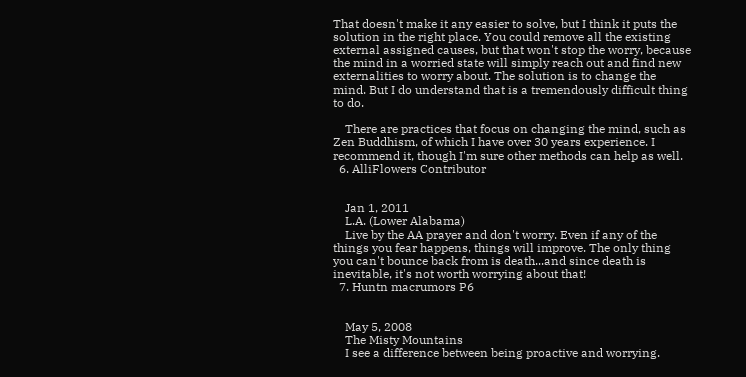That doesn't make it any easier to solve, but I think it puts the solution in the right place. You could remove all the existing external assigned causes, but that won't stop the worry, because the mind in a worried state will simply reach out and find new externalities to worry about. The solution is to change the mind. But I do understand that is a tremendously difficult thing to do.

    There are practices that focus on changing the mind, such as Zen Buddhism, of which I have over 30 years experience. I recommend it, though I'm sure other methods can help as well.
  6. AlliFlowers Contributor


    Jan 1, 2011
    L.A. (Lower Alabama)
    Live by the AA prayer and don't worry. Even if any of the things you fear happens, things will improve. The only thing you can't bounce back from is death...and since death is inevitable, it's not worth worrying about that!
  7. Huntn macrumors P6


    May 5, 2008
    The Misty Mountains
    I see a difference between being proactive and worrying.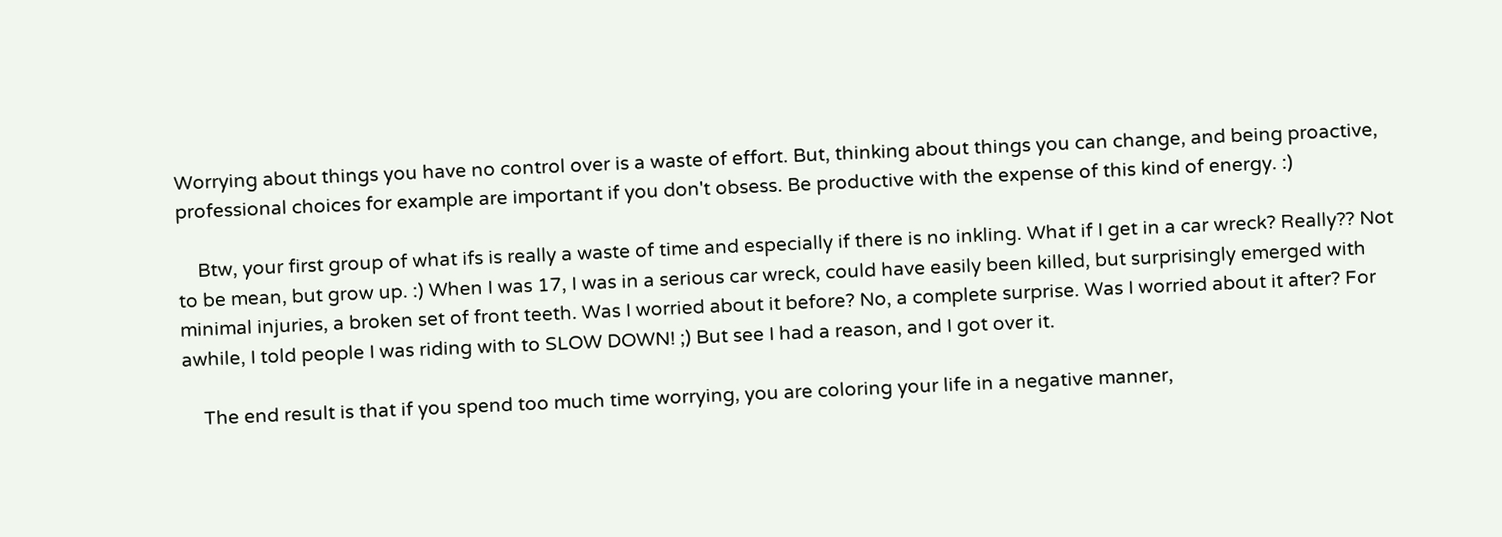Worrying about things you have no control over is a waste of effort. But, thinking about things you can change, and being proactive, professional choices for example are important if you don't obsess. Be productive with the expense of this kind of energy. :)

    Btw, your first group of what ifs is really a waste of time and especially if there is no inkling. What if I get in a car wreck? Really?? Not to be mean, but grow up. :) When I was 17, I was in a serious car wreck, could have easily been killed, but surprisingly emerged with minimal injuries, a broken set of front teeth. Was I worried about it before? No, a complete surprise. Was I worried about it after? For awhile, I told people I was riding with to SLOW DOWN! ;) But see I had a reason, and I got over it.

    The end result is that if you spend too much time worrying, you are coloring your life in a negative manner,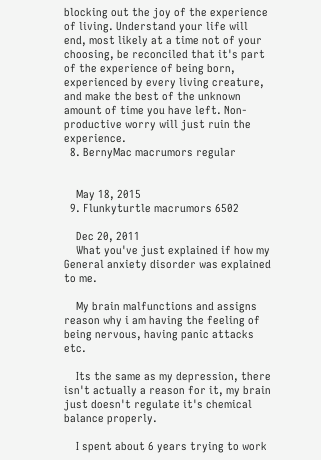blocking out the joy of the experience of living. Understand your life will end, most likely at a time not of your choosing, be reconciled that it's part of the experience of being born, experienced by every living creature, and make the best of the unknown amount of time you have left. Non-productive worry will just ruin the experience.
  8. BernyMac macrumors regular


    May 18, 2015
  9. Flunkyturtle macrumors 6502

    Dec 20, 2011
    What you've just explained if how my General anxiety disorder was explained to me.

    My brain malfunctions and assigns reason why i am having the feeling of being nervous, having panic attacks etc.

    Its the same as my depression, there isn't actually a reason for it, my brain just doesn't regulate it's chemical balance properly.

    I spent about 6 years trying to work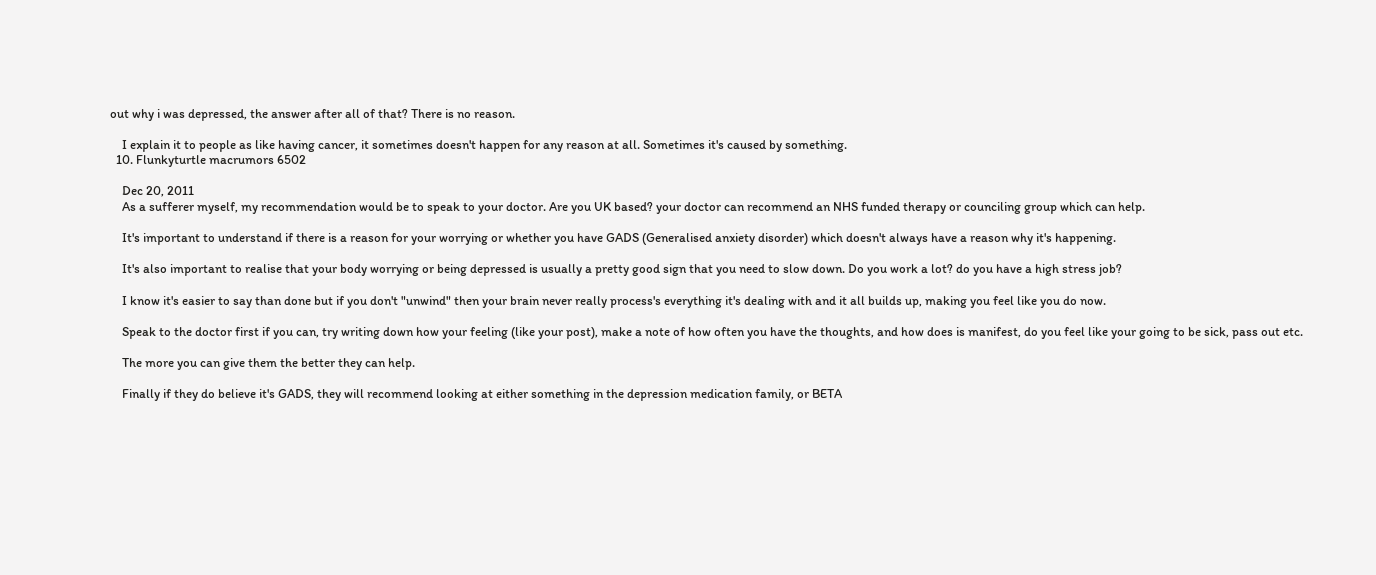out why i was depressed, the answer after all of that? There is no reason.

    I explain it to people as like having cancer, it sometimes doesn't happen for any reason at all. Sometimes it's caused by something.
  10. Flunkyturtle macrumors 6502

    Dec 20, 2011
    As a sufferer myself, my recommendation would be to speak to your doctor. Are you UK based? your doctor can recommend an NHS funded therapy or counciling group which can help.

    It's important to understand if there is a reason for your worrying or whether you have GADS (Generalised anxiety disorder) which doesn't always have a reason why it's happening.

    It's also important to realise that your body worrying or being depressed is usually a pretty good sign that you need to slow down. Do you work a lot? do you have a high stress job?

    I know it's easier to say than done but if you don't "unwind" then your brain never really process's everything it's dealing with and it all builds up, making you feel like you do now.

    Speak to the doctor first if you can, try writing down how your feeling (like your post), make a note of how often you have the thoughts, and how does is manifest, do you feel like your going to be sick, pass out etc.

    The more you can give them the better they can help.

    Finally if they do believe it's GADS, they will recommend looking at either something in the depression medication family, or BETA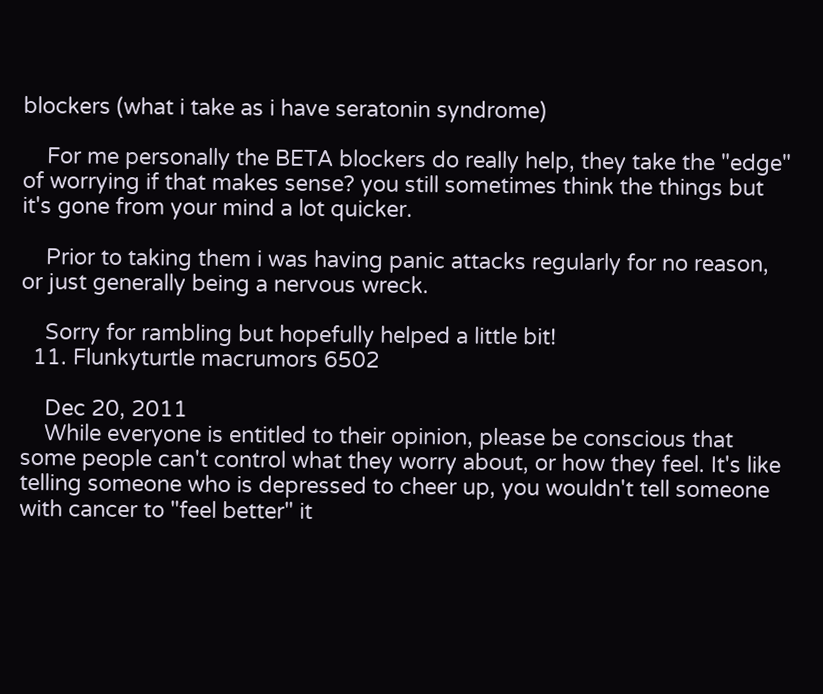blockers (what i take as i have seratonin syndrome)

    For me personally the BETA blockers do really help, they take the "edge" of worrying if that makes sense? you still sometimes think the things but it's gone from your mind a lot quicker.

    Prior to taking them i was having panic attacks regularly for no reason, or just generally being a nervous wreck.

    Sorry for rambling but hopefully helped a little bit!
  11. Flunkyturtle macrumors 6502

    Dec 20, 2011
    While everyone is entitled to their opinion, please be conscious that some people can't control what they worry about, or how they feel. It's like telling someone who is depressed to cheer up, you wouldn't tell someone with cancer to "feel better" it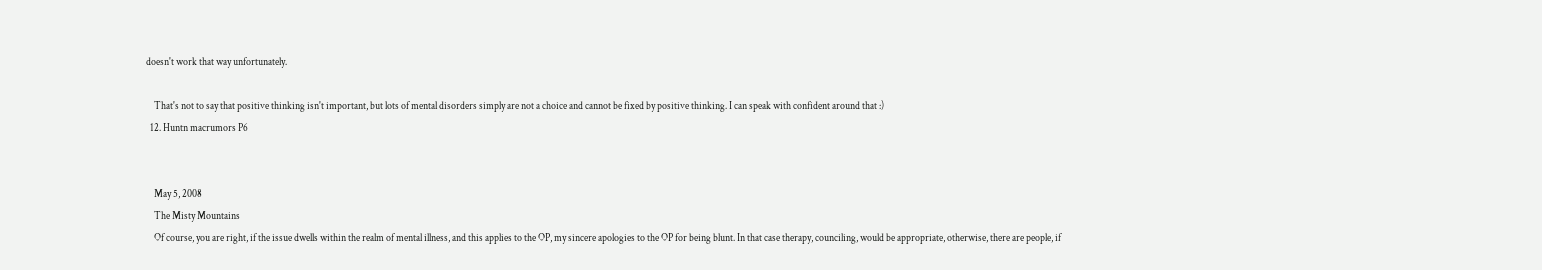doesn't work that way unfortunately.

    That's not to say that positive thinking isn't important, but lots of mental disorders simply are not a choice and cannot be fixed by positive thinking. I can speak with confident around that :)
  12. Huntn macrumors P6


    May 5, 2008
    The Misty Mountains
    Of course, you are right, if the issue dwells within the realm of mental illness, and this applies to the OP, my sincere apologies to the OP for being blunt. In that case therapy, counciling, would be appropriate, otherwise, there are people, if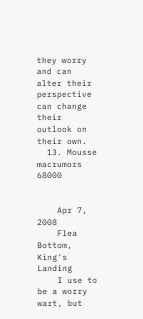they worry and can alter their perspective can change their outlook on their own.
  13. Mousse macrumors 68000


    Apr 7, 2008
    Flea Bottom, King's Landing
    I use to be a worry wart, but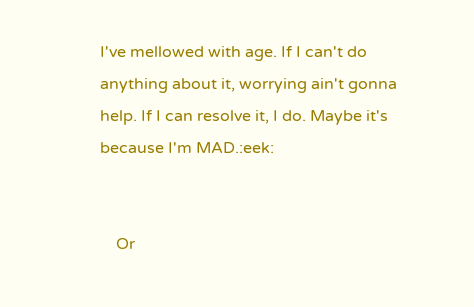I've mellowed with age. If I can't do anything about it, worrying ain't gonna help. If I can resolve it, I do. Maybe it's because I'm MAD.:eek:


    Or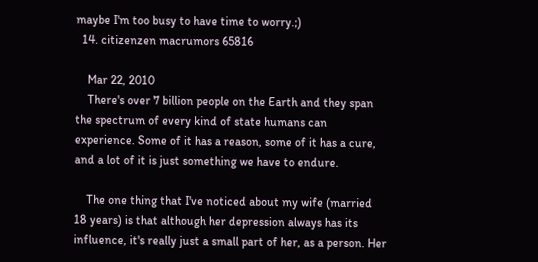maybe I'm too busy to have time to worry.;)
  14. citizenzen macrumors 65816

    Mar 22, 2010
    There's over 7 billion people on the Earth and they span the spectrum of every kind of state humans can experience. Some of it has a reason, some of it has a cure, and a lot of it is just something we have to endure.

    The one thing that I've noticed about my wife (married 18 years) is that although her depression always has its influence, it's really just a small part of her, as a person. Her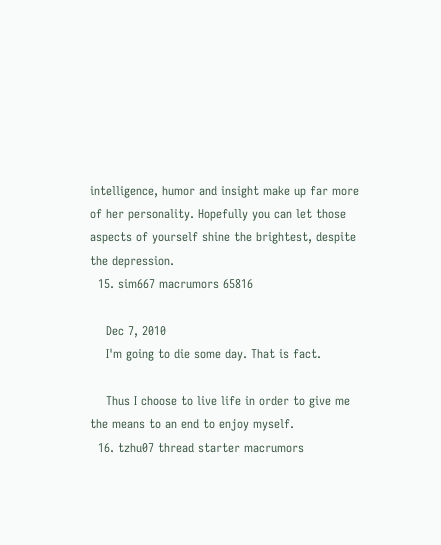intelligence, humor and insight make up far more of her personality. Hopefully you can let those aspects of yourself shine the brightest, despite the depression.
  15. sim667 macrumors 65816

    Dec 7, 2010
    I'm going to die some day. That is fact.

    Thus I choose to live life in order to give me the means to an end to enjoy myself.
  16. tzhu07 thread starter macrumors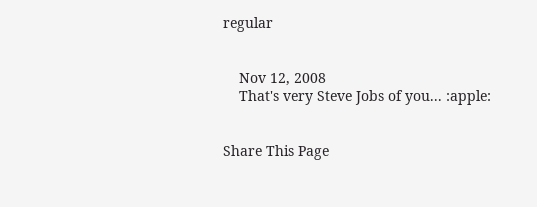regular


    Nov 12, 2008
    That's very Steve Jobs of you... :apple:


Share This Page